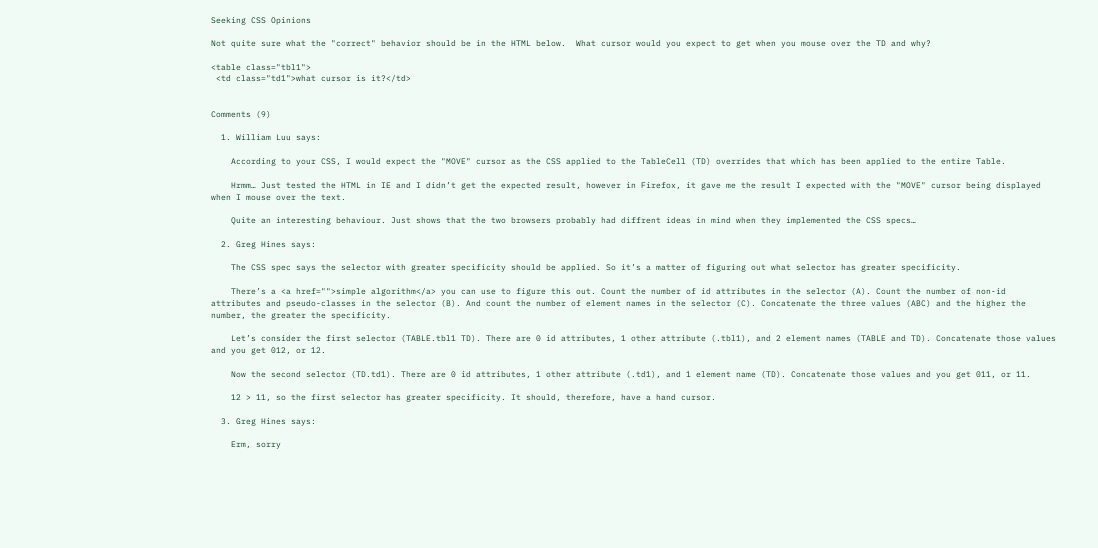Seeking CSS Opinions

Not quite sure what the "correct" behavior should be in the HTML below.  What cursor would you expect to get when you mouse over the TD and why?

<table class="tbl1">
 <td class="td1">what cursor is it?</td>


Comments (9)

  1. William Luu says:

    According to your CSS, I would expect the "MOVE" cursor as the CSS applied to the TableCell (TD) overrides that which has been applied to the entire Table.

    Hrmm… Just tested the HTML in IE and I didn’t get the expected result, however in Firefox, it gave me the result I expected with the "MOVE" cursor being displayed when I mouse over the text.

    Quite an interesting behaviour. Just shows that the two browsers probably had diffrent ideas in mind when they implemented the CSS specs…

  2. Greg Hines says:

    The CSS spec says the selector with greater specificity should be applied. So it’s a matter of figuring out what selector has greater specificity.

    There’s a <a href="">simple algorithm</a> you can use to figure this out. Count the number of id attributes in the selector (A). Count the number of non-id attributes and pseudo-classes in the selector (B). And count the number of element names in the selector (C). Concatenate the three values (ABC) and the higher the number, the greater the specificity.

    Let’s consider the first selector (TABLE.tbl1 TD). There are 0 id attributes, 1 other attribute (.tbl1), and 2 element names (TABLE and TD). Concatenate those values and you get 012, or 12.

    Now the second selector (TD.td1). There are 0 id attributes, 1 other attribute (.td1), and 1 element name (TD). Concatenate those values and you get 011, or 11.

    12 > 11, so the first selector has greater specificity. It should, therefore, have a hand cursor.

  3. Greg Hines says:

    Erm, sorry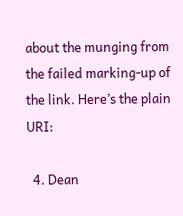about the munging from the failed marking-up of the link. Here’s the plain URI:

  4. Dean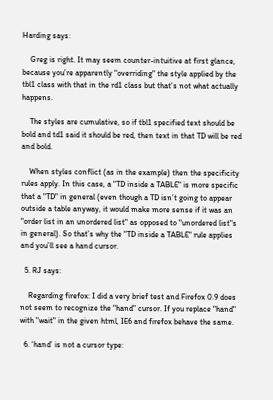Harding says:

    Greg is right. It may seem counter-intuitive at first glance, because you’re apparently "overriding" the style applied by the tbl1 class with that in the rd1 class but that’s not what actually happens.

    The styles are cumulative, so if tbl1 specified text should be bold and td1 said it should be red, then text in that TD will be red and bold.

    When styles conflict (as in the example) then the specificity rules apply. In this case, a "TD inside a TABLE" is more specific that a "TD" in general (even though a TD isn’t going to appear outside a table anyway, it would make more sense if it was an "order list in an unordered list" as opposed to "unordered list"s in general). So that’s why the "TD inside a TABLE" rule applies and you’ll see a hand cursor.

  5. RJ says:

    Regarding firefox: I did a very brief test and Firefox 0.9 does not seem to recognize the "hand" cursor. If you replace "hand" with "wait" in the given html, IE6 and firefox behave the same.

  6. ‘hand’ is not a cursor type: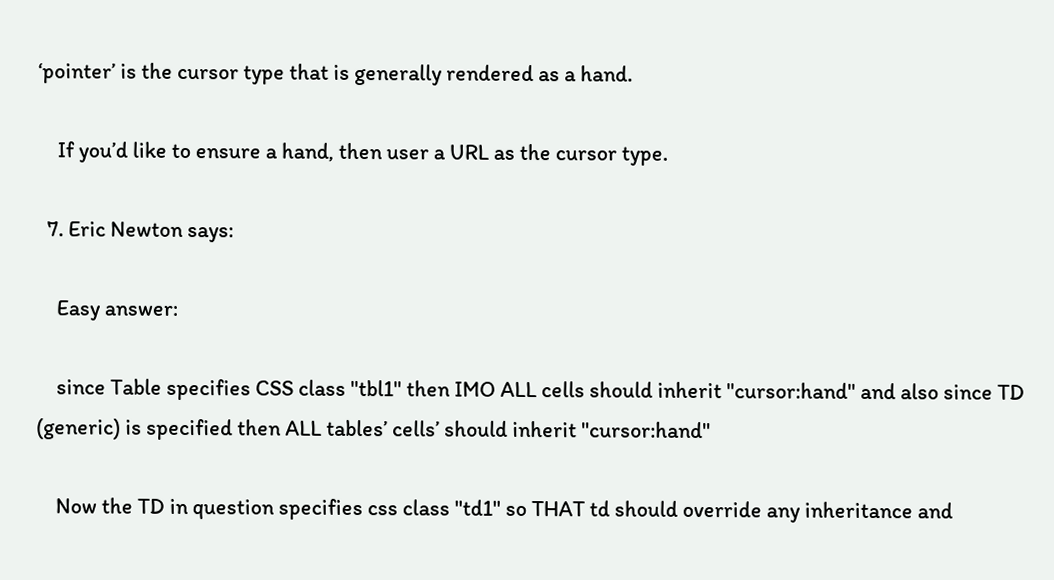‘pointer’ is the cursor type that is generally rendered as a hand.

    If you’d like to ensure a hand, then user a URL as the cursor type.

  7. Eric Newton says:

    Easy answer:

    since Table specifies CSS class "tbl1" then IMO ALL cells should inherit "cursor:hand" and also since TD (generic) is specified then ALL tables’ cells’ should inherit "cursor:hand"

    Now the TD in question specifies css class "td1" so THAT td should override any inheritance and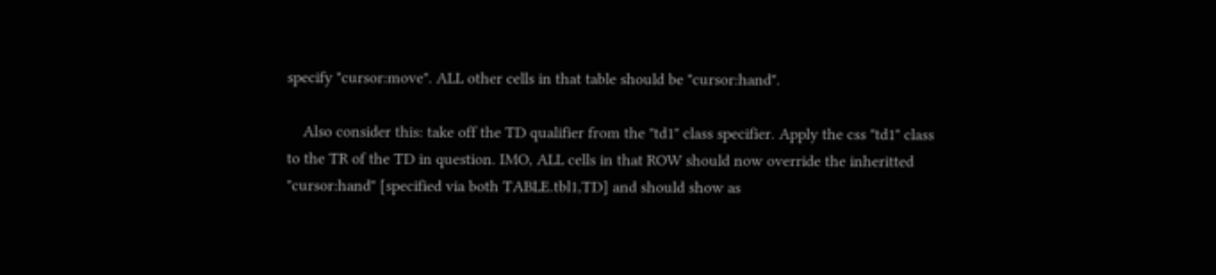specify "cursor:move". ALL other cells in that table should be "cursor:hand".

    Also consider this: take off the TD qualifier from the "td1" class specifier. Apply the css "td1" class to the TR of the TD in question. IMO, ALL cells in that ROW should now override the inheritted "cursor:hand" [specified via both TABLE.tbl1,TD] and should show as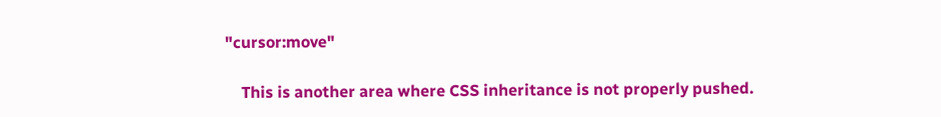"cursor:move"

    This is another area where CSS inheritance is not properly pushed.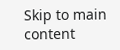Skip to main content